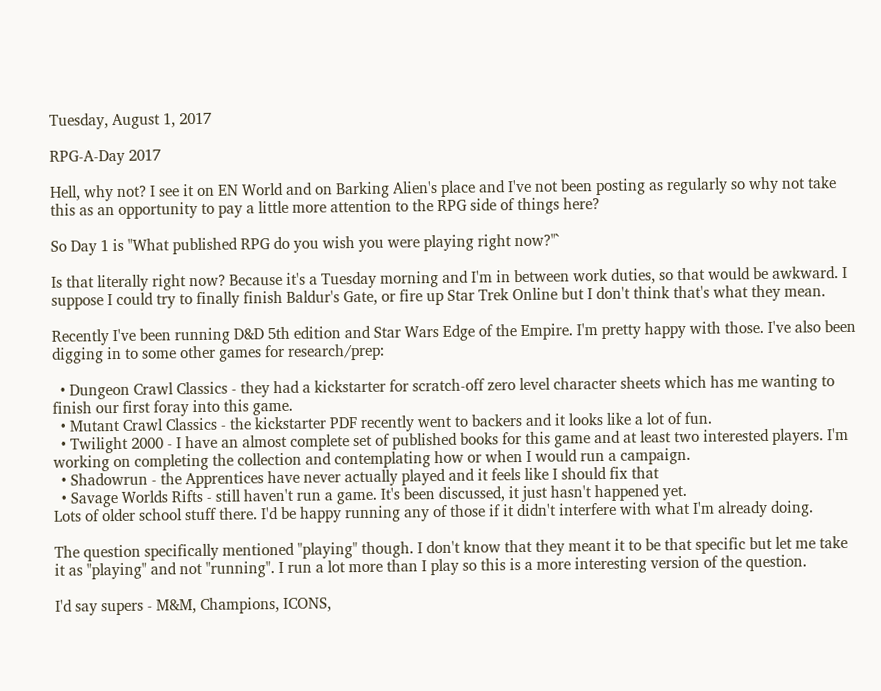Tuesday, August 1, 2017

RPG-A-Day 2017

Hell, why not? I see it on EN World and on Barking Alien's place and I've not been posting as regularly so why not take this as an opportunity to pay a little more attention to the RPG side of things here?

So Day 1 is "What published RPG do you wish you were playing right now?"`

Is that literally right now? Because it's a Tuesday morning and I'm in between work duties, so that would be awkward. I suppose I could try to finally finish Baldur's Gate, or fire up Star Trek Online but I don't think that's what they mean.

Recently I've been running D&D 5th edition and Star Wars Edge of the Empire. I'm pretty happy with those. I've also been digging in to some other games for research/prep:

  • Dungeon Crawl Classics - they had a kickstarter for scratch-off zero level character sheets which has me wanting to finish our first foray into this game.
  • Mutant Crawl Classics - the kickstarter PDF recently went to backers and it looks like a lot of fun.
  • Twilight 2000 - I have an almost complete set of published books for this game and at least two interested players. I'm working on completing the collection and contemplating how or when I would run a campaign.
  • Shadowrun - the Apprentices have never actually played and it feels like I should fix that
  • Savage Worlds Rifts - still haven't run a game. It's been discussed, it just hasn't happened yet.
Lots of older school stuff there. I'd be happy running any of those if it didn't interfere with what I'm already doing.

The question specifically mentioned "playing" though. I don't know that they meant it to be that specific but let me take it as "playing" and not "running". I run a lot more than I play so this is a more interesting version of the question.

I'd say supers - M&M, Champions, ICONS,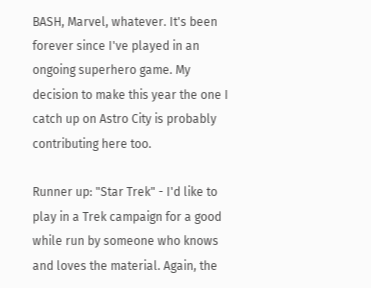BASH, Marvel, whatever. It's been forever since I've played in an ongoing superhero game. My decision to make this year the one I catch up on Astro City is probably contributing here too.

Runner up: "Star Trek" - I'd like to play in a Trek campaign for a good while run by someone who knows and loves the material. Again, the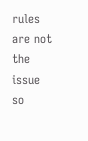rules are not the issue so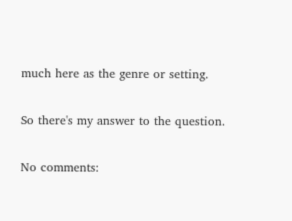much here as the genre or setting.

So there's my answer to the question.

No comments: